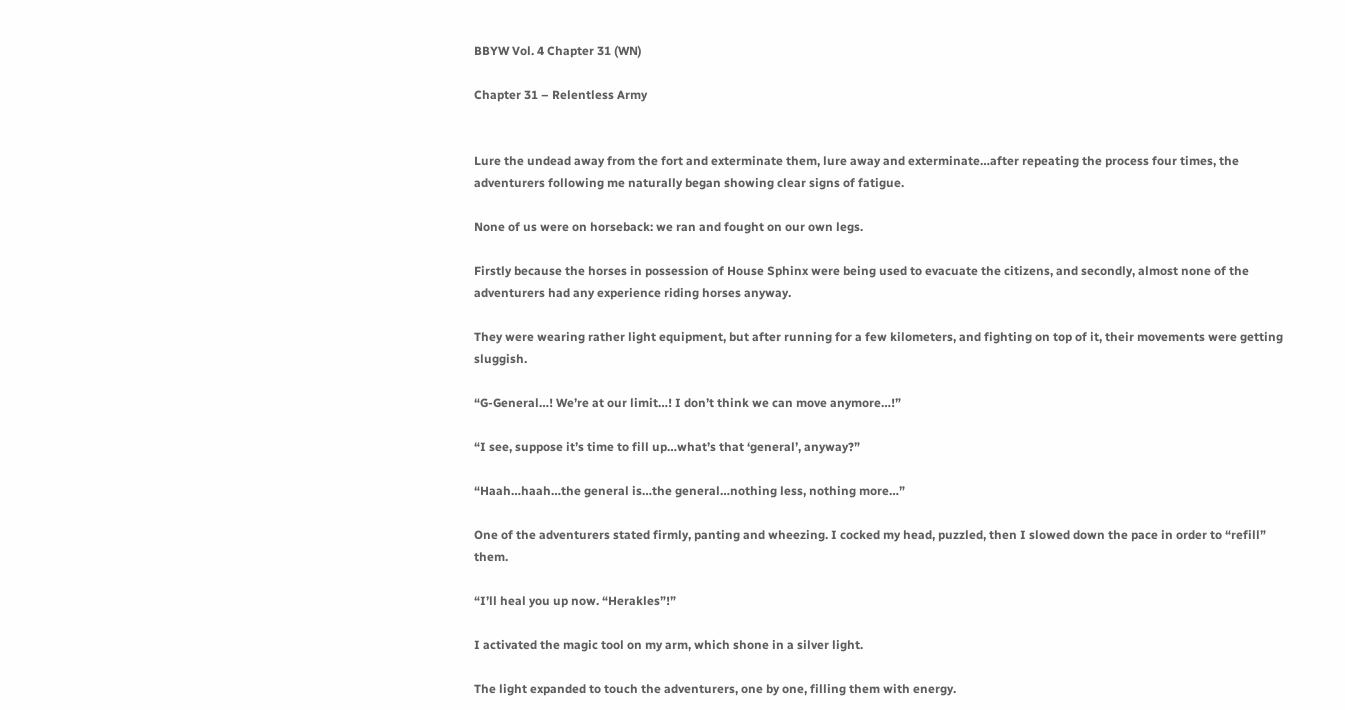BBYW Vol. 4 Chapter 31 (WN)

Chapter 31 – Relentless Army


Lure the undead away from the fort and exterminate them, lure away and exterminate…after repeating the process four times, the adventurers following me naturally began showing clear signs of fatigue.

None of us were on horseback: we ran and fought on our own legs.

Firstly because the horses in possession of House Sphinx were being used to evacuate the citizens, and secondly, almost none of the adventurers had any experience riding horses anyway.

They were wearing rather light equipment, but after running for a few kilometers, and fighting on top of it, their movements were getting sluggish.

“G-General…! We’re at our limit…! I don’t think we can move anymore…!”

“I see, suppose it’s time to fill up…what’s that ‘general’, anyway?”

“Haah…haah…the general is…the general…nothing less, nothing more…”

One of the adventurers stated firmly, panting and wheezing. I cocked my head, puzzled, then I slowed down the pace in order to “refill” them.

“I’ll heal you up now. “Herakles”!”

I activated the magic tool on my arm, which shone in a silver light.

The light expanded to touch the adventurers, one by one, filling them with energy.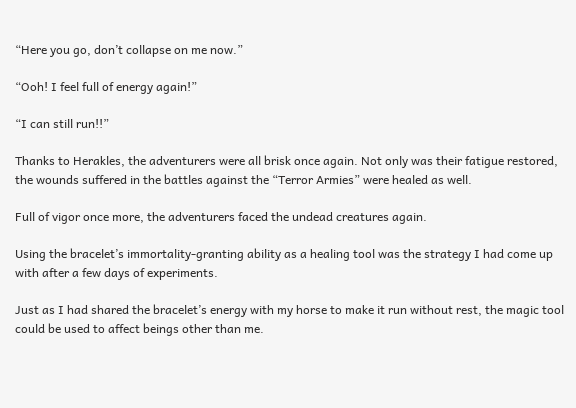“Here you go, don’t collapse on me now.”

“Ooh! I feel full of energy again!”

“I can still run!!”

Thanks to Herakles, the adventurers were all brisk once again. Not only was their fatigue restored, the wounds suffered in the battles against the “Terror Armies” were healed as well.

Full of vigor once more, the adventurers faced the undead creatures again.

Using the bracelet’s immortality-granting ability as a healing tool was the strategy I had come up with after a few days of experiments.

Just as I had shared the bracelet’s energy with my horse to make it run without rest, the magic tool could be used to affect beings other than me.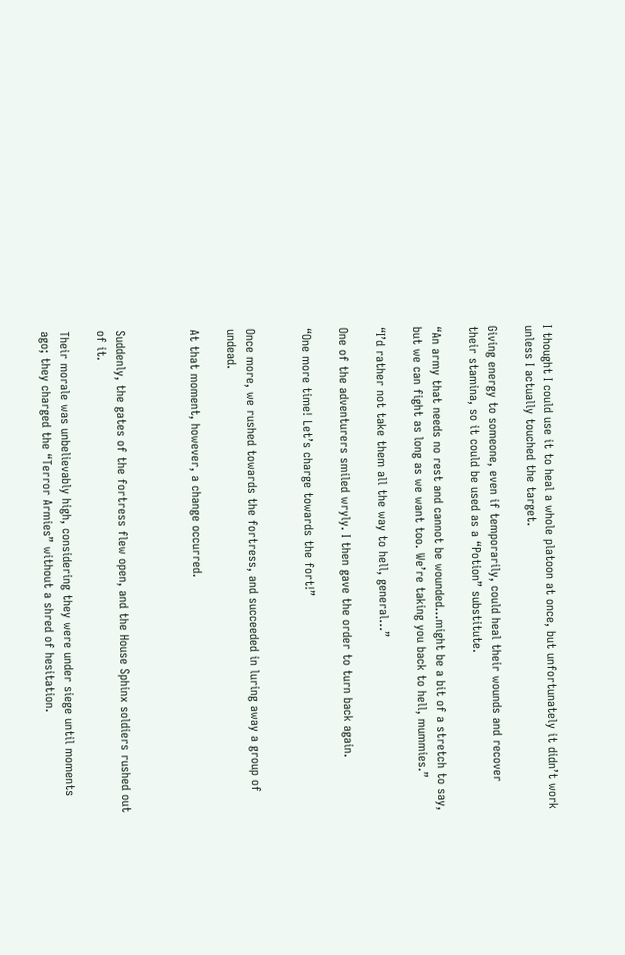I thought I could use it to heal a whole platoon at once, but unfortunately it didn’t work unless I actually touched the target.

Giving energy to someone, even if temporarily, could heal their wounds and recover their stamina, so it could be used as a “Potion” substitute.

“An army that needs no rest and cannot be wounded…might be a bit of a stretch to say, but we can fight as long as we want too. We’re taking you back to hell, mummies.”

“I’d rather not take them all the way to hell, general…”

One of the adventurers smiled wryly. I then gave the order to turn back again.

“One more time! Let’s charge towards the fort!”


Once more, we rushed towards the fortress, and succeeded in luring away a group of undead.

At that moment, however, a change occurred.



Suddenly, the gates of the fortress flew open, and the House Sphinx soldiers rushed out of it.

Their morale was unbelievably high, considering they were under siege until moments ago; they charged the “Terror Armies” without a shred of hesitation.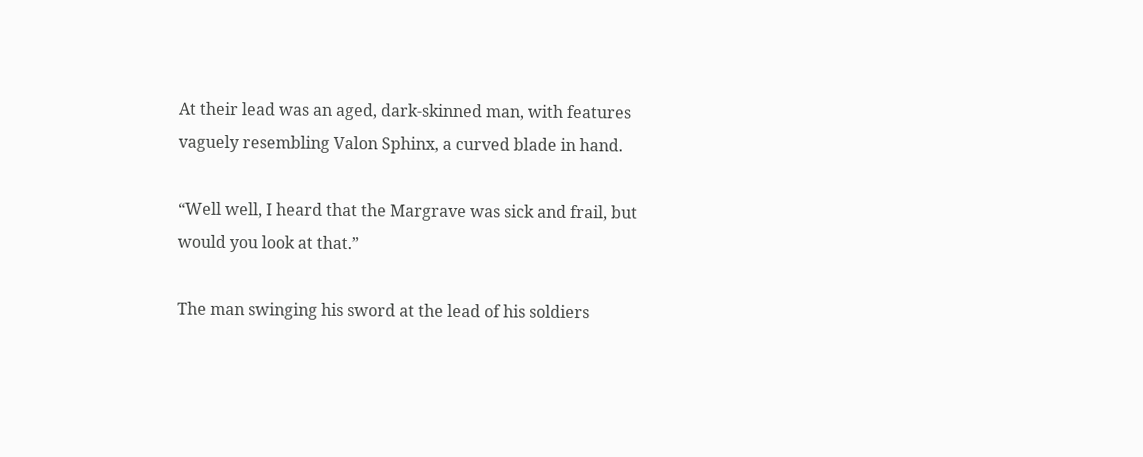At their lead was an aged, dark-skinned man, with features vaguely resembling Valon Sphinx, a curved blade in hand.

“Well well, I heard that the Margrave was sick and frail, but would you look at that.”

The man swinging his sword at the lead of his soldiers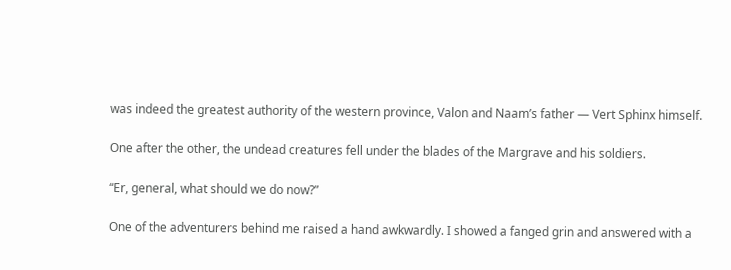was indeed the greatest authority of the western province, Valon and Naam’s father — Vert Sphinx himself.

One after the other, the undead creatures fell under the blades of the Margrave and his soldiers.

“Er, general, what should we do now?”

One of the adventurers behind me raised a hand awkwardly. I showed a fanged grin and answered with a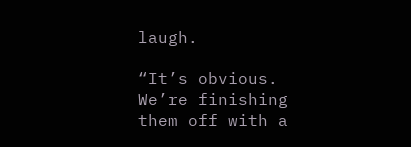laugh.

“It’s obvious. We’re finishing them off with a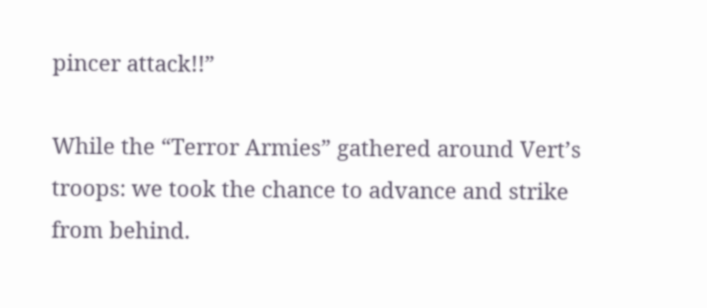pincer attack!!”

While the “Terror Armies” gathered around Vert’s troops: we took the chance to advance and strike from behind.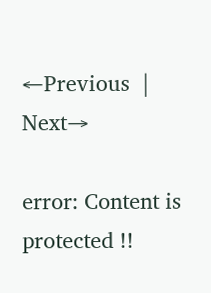←Previous  |  Next→

error: Content is protected !!